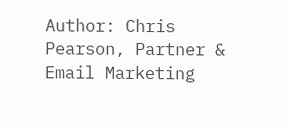Author: Chris Pearson, Partner & Email Marketing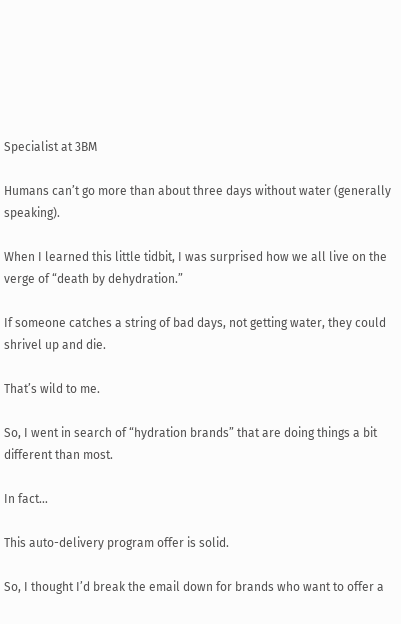Specialist at 3BM

Humans can’t go more than about three days without water (generally speaking).

When I learned this little tidbit, I was surprised how we all live on the verge of “death by dehydration.”

If someone catches a string of bad days, not getting water, they could shrivel up and die.

That’s wild to me.

So, I went in search of “hydration brands” that are doing things a bit different than most.

In fact…

This auto-delivery program offer is solid.

So, I thought I’d break the email down for brands who want to offer a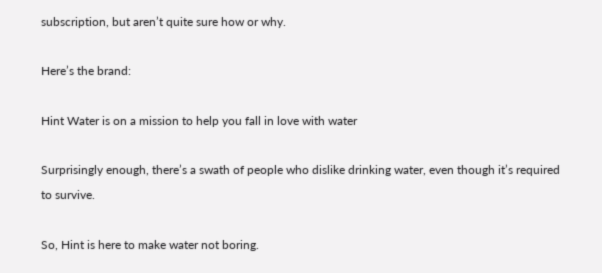subscription, but aren’t quite sure how or why.

Here’s the brand:

Hint Water is on a mission to help you fall in love with water

Surprisingly enough, there’s a swath of people who dislike drinking water, even though it’s required to survive.

So, Hint is here to make water not boring.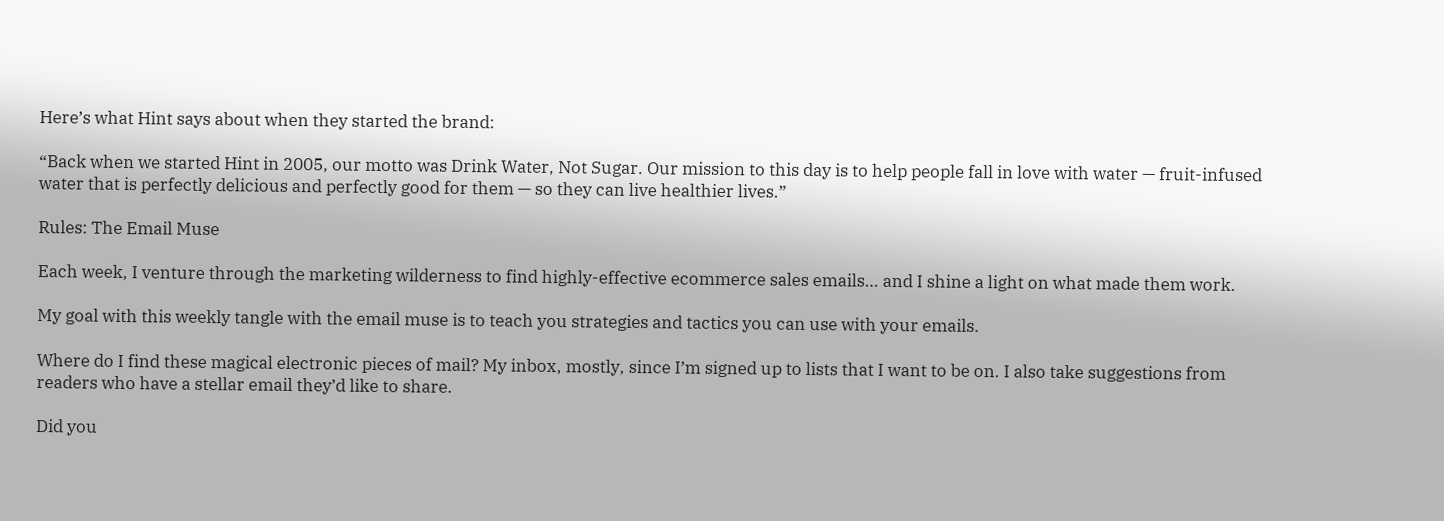Here’s what Hint says about when they started the brand:

“Back when we started Hint in 2005, our motto was Drink Water, Not Sugar. Our mission to this day is to help people fall in love with water — fruit-infused water that is perfectly delicious and perfectly good for them — so they can live healthier lives.”

Rules: The Email Muse

Each week, I venture through the marketing wilderness to find highly-effective ecommerce sales emails… and I shine a light on what made them work.

My goal with this weekly tangle with the email muse is to teach you strategies and tactics you can use with your emails.

Where do I find these magical electronic pieces of mail? My inbox, mostly, since I’m signed up to lists that I want to be on. I also take suggestions from readers who have a stellar email they’d like to share.

Did you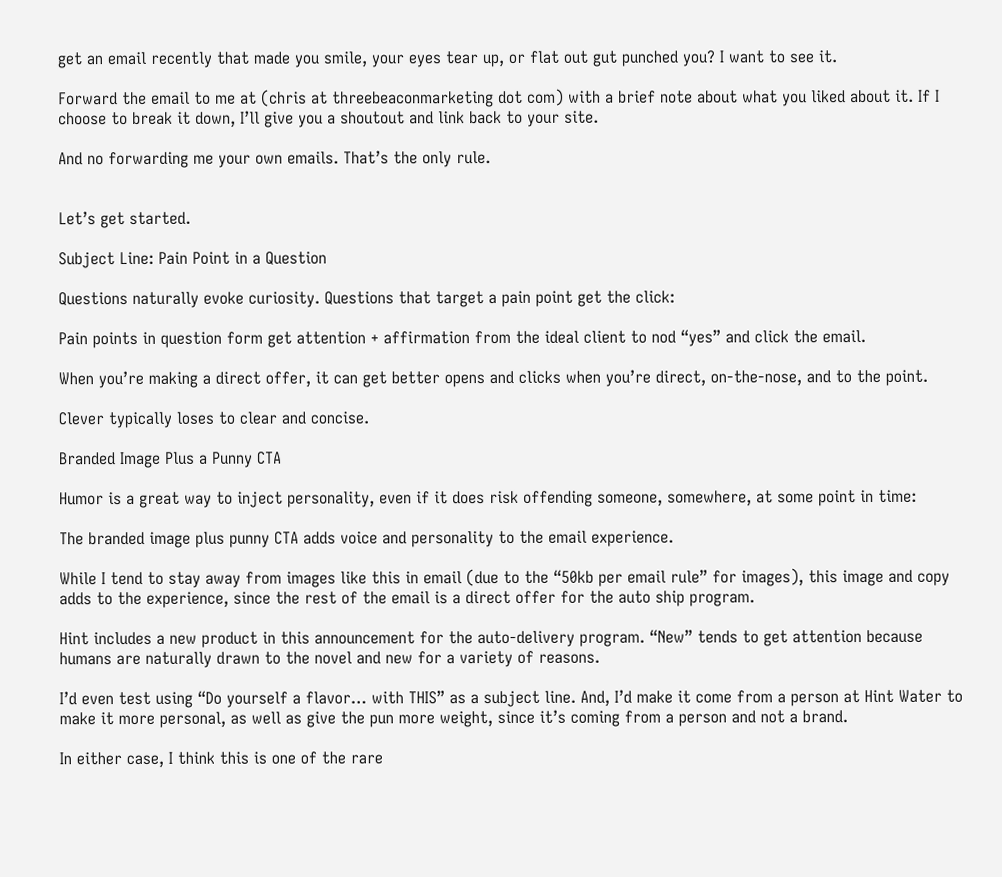get an email recently that made you smile, your eyes tear up, or flat out gut punched you? I want to see it.

Forward the email to me at (chris at threebeaconmarketing dot com) with a brief note about what you liked about it. If I choose to break it down, I’ll give you a shoutout and link back to your site.

And no forwarding me your own emails. That’s the only rule.


Let’s get started.

Subject Line: Pain Point in a Question

Questions naturally evoke curiosity. Questions that target a pain point get the click:

Pain points in question form get attention + affirmation from the ideal client to nod “yes” and click the email.

When you’re making a direct offer, it can get better opens and clicks when you’re direct, on-the-nose, and to the point.

Clever typically loses to clear and concise.

Branded Image Plus a Punny CTA

Humor is a great way to inject personality, even if it does risk offending someone, somewhere, at some point in time:

The branded image plus punny CTA adds voice and personality to the email experience.

While I tend to stay away from images like this in email (due to the “50kb per email rule” for images), this image and copy adds to the experience, since the rest of the email is a direct offer for the auto ship program.

Hint includes a new product in this announcement for the auto-delivery program. “New” tends to get attention because humans are naturally drawn to the novel and new for a variety of reasons.

I’d even test using “Do yourself a flavor… with THIS” as a subject line. And, I’d make it come from a person at Hint Water to make it more personal, as well as give the pun more weight, since it’s coming from a person and not a brand.

In either case, I think this is one of the rare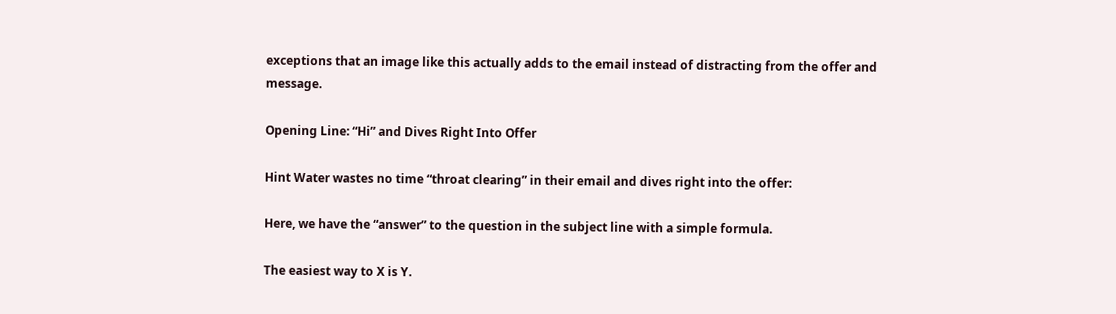exceptions that an image like this actually adds to the email instead of distracting from the offer and message.

Opening Line: “Hi” and Dives Right Into Offer

Hint Water wastes no time “throat clearing” in their email and dives right into the offer:

Here, we have the “answer” to the question in the subject line with a simple formula.

The easiest way to X is Y.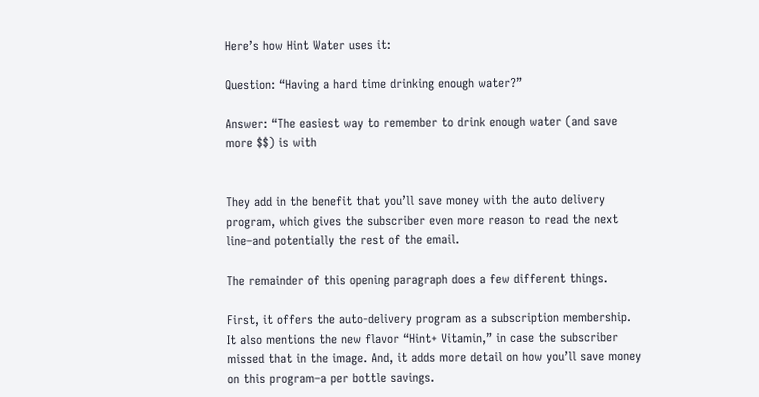Here’s how Hint Water uses it:

Question: “Having a hard time drinking enough water?”

Answer: “The easiest way to remember to drink enough water (and save more $$) is with


They add in the benefit that you’ll save money with the auto delivery program, which gives the subscriber even more reason to read the next line–and potentially the rest of the email.

The remainder of this opening paragraph does a few different things.

First, it offers the auto-delivery program as a subscription membership. It also mentions the new flavor “Hint+ Vitamin,” in case the subscriber missed that in the image. And, it adds more detail on how you’ll save money on this program–a per bottle savings.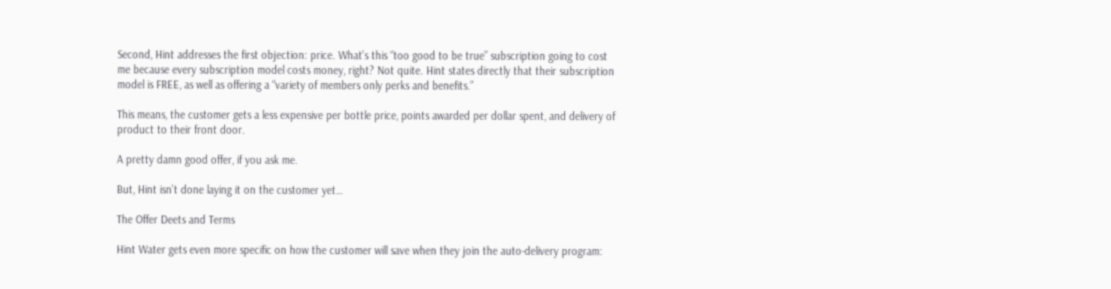Second, Hint addresses the first objection: price. What’s this “too good to be true” subscription going to cost me because every subscription model costs money, right? Not quite. Hint states directly that their subscription model is FREE, as well as offering a “variety of members only perks and benefits.”

This means, the customer gets a less expensive per bottle price, points awarded per dollar spent, and delivery of product to their front door.

A pretty damn good offer, if you ask me.

But, Hint isn’t done laying it on the customer yet…

The Offer Deets and Terms

Hint Water gets even more specific on how the customer will save when they join the auto-delivery program: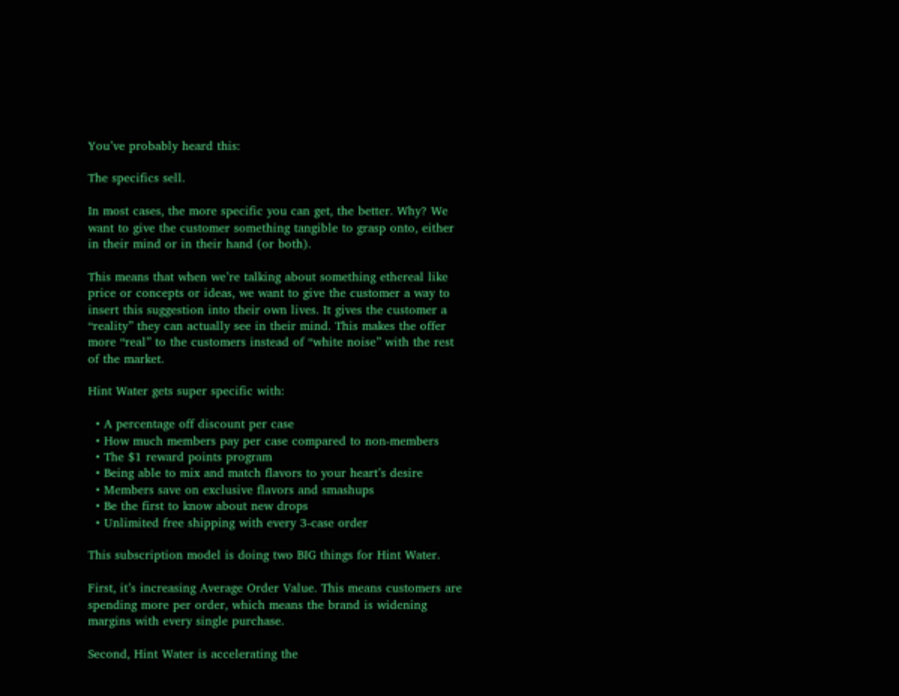You’ve probably heard this:

The specifics sell.

In most cases, the more specific you can get, the better. Why? We want to give the customer something tangible to grasp onto, either in their mind or in their hand (or both).

This means that when we’re talking about something ethereal like price or concepts or ideas, we want to give the customer a way to insert this suggestion into their own lives. It gives the customer a “reality” they can actually see in their mind. This makes the offer more “real” to the customers instead of “white noise” with the rest of the market.

Hint Water gets super specific with:

  • A percentage off discount per case
  • How much members pay per case compared to non-members
  • The $1 reward points program
  • Being able to mix and match flavors to your heart’s desire
  • Members save on exclusive flavors and smashups
  • Be the first to know about new drops
  • Unlimited free shipping with every 3-case order

This subscription model is doing two BIG things for Hint Water.

First, it’s increasing Average Order Value. This means customers are spending more per order, which means the brand is widening margins with every single purchase.

Second, Hint Water is accelerating the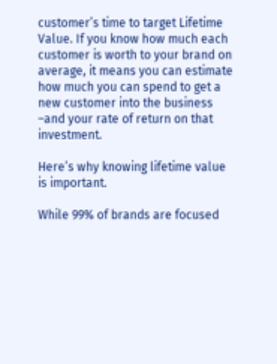customer’s time to target Lifetime Value. If you know how much each customer is worth to your brand on average, it means you can estimate how much you can spend to get a new customer into the business –and your rate of return on that investment.

Here’s why knowing lifetime value is important.

While 99% of brands are focused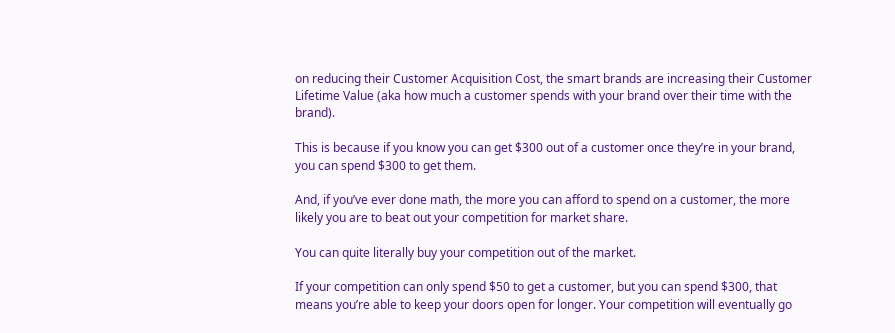on reducing their Customer Acquisition Cost, the smart brands are increasing their Customer Lifetime Value (aka how much a customer spends with your brand over their time with the brand).

This is because if you know you can get $300 out of a customer once they’re in your brand, you can spend $300 to get them.

And, if you’ve ever done math, the more you can afford to spend on a customer, the more likely you are to beat out your competition for market share.

You can quite literally buy your competition out of the market.

If your competition can only spend $50 to get a customer, but you can spend $300, that means you’re able to keep your doors open for longer. Your competition will eventually go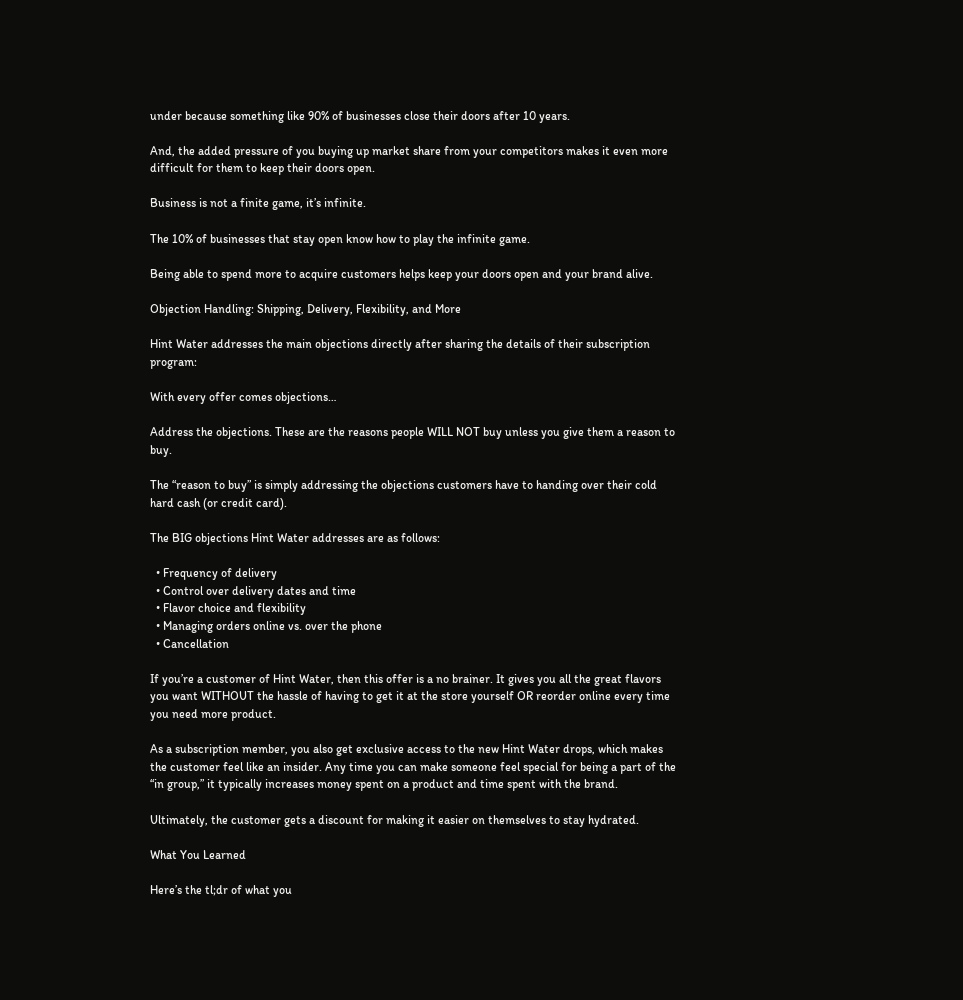under because something like 90% of businesses close their doors after 10 years.

And, the added pressure of you buying up market share from your competitors makes it even more difficult for them to keep their doors open.

Business is not a finite game, it’s infinite.

The 10% of businesses that stay open know how to play the infinite game.

Being able to spend more to acquire customers helps keep your doors open and your brand alive.

Objection Handling: Shipping, Delivery, Flexibility, and More

Hint Water addresses the main objections directly after sharing the details of their subscription program:

With every offer comes objections…

Address the objections. These are the reasons people WILL NOT buy unless you give them a reason to buy.

The “reason to buy” is simply addressing the objections customers have to handing over their cold hard cash (or credit card).

The BIG objections Hint Water addresses are as follows:

  • Frequency of delivery
  • Control over delivery dates and time
  • Flavor choice and flexibility
  • Managing orders online vs. over the phone
  • Cancellation

If you’re a customer of Hint Water, then this offer is a no brainer. It gives you all the great flavors you want WITHOUT the hassle of having to get it at the store yourself OR reorder online every time you need more product.

As a subscription member, you also get exclusive access to the new Hint Water drops, which makes the customer feel like an insider. Any time you can make someone feel special for being a part of the “in group,” it typically increases money spent on a product and time spent with the brand.

Ultimately, the customer gets a discount for making it easier on themselves to stay hydrated.

What You Learned

Here’s the tl;dr of what you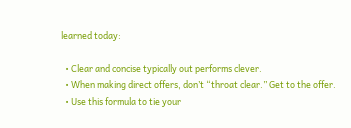learned today:

  • Clear and concise typically out performs clever.
  • When making direct offers, don’t “throat clear.” Get to the offer.
  • Use this formula to tie your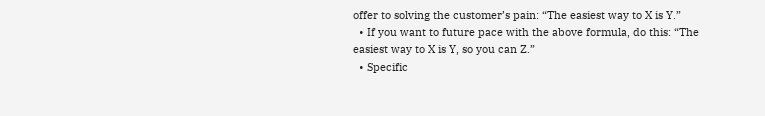offer to solving the customer’s pain: “The easiest way to X is Y.”
  • If you want to future pace with the above formula, do this: “The easiest way to X is Y, so you can Z.”
  • Specific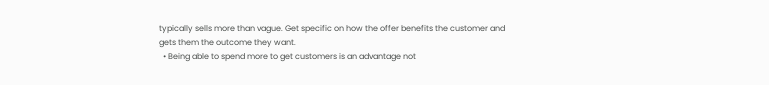typically sells more than vague. Get specific on how the offer benefits the customer and gets them the outcome they want.
  • Being able to spend more to get customers is an advantage not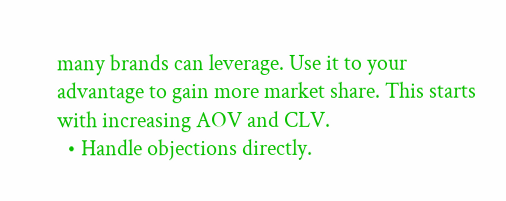many brands can leverage. Use it to your advantage to gain more market share. This starts with increasing AOV and CLV.
  • Handle objections directly.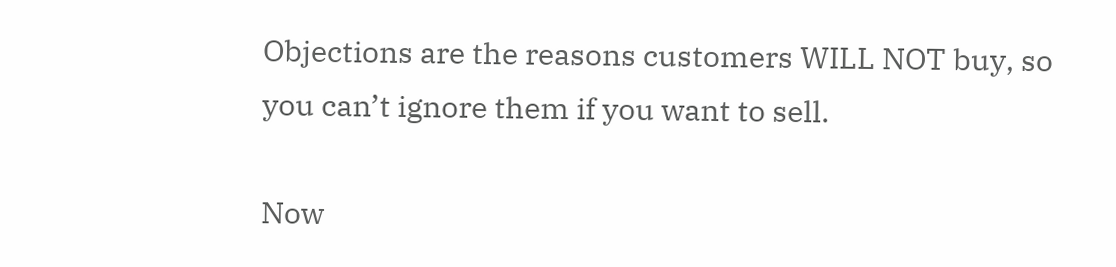Objections are the reasons customers WILL NOT buy, so you can’t ignore them if you want to sell.

Now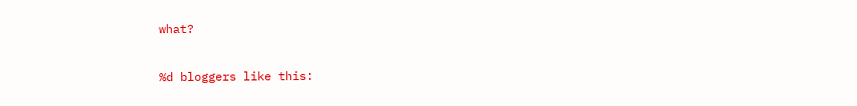what?

%d bloggers like this: